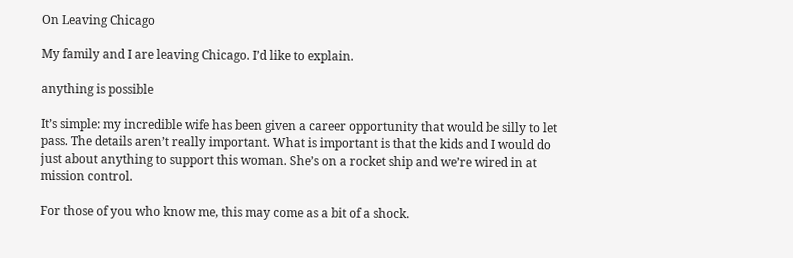On Leaving Chicago

My family and I are leaving Chicago. I’d like to explain.

anything is possible

It’s simple: my incredible wife has been given a career opportunity that would be silly to let pass. The details aren’t really important. What is important is that the kids and I would do just about anything to support this woman. She’s on a rocket ship and we’re wired in at mission control.

For those of you who know me, this may come as a bit of a shock.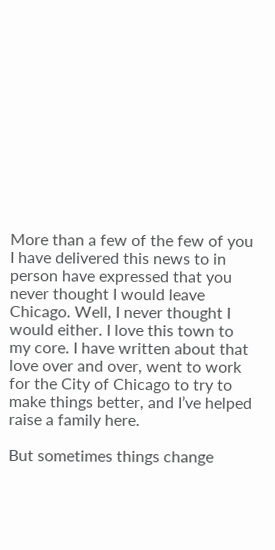More than a few of the few of you I have delivered this news to in person have expressed that you never thought I would leave Chicago. Well, I never thought I would either. I love this town to my core. I have written about that love over and over, went to work for the City of Chicago to try to make things better, and I’ve helped raise a family here.

But sometimes things change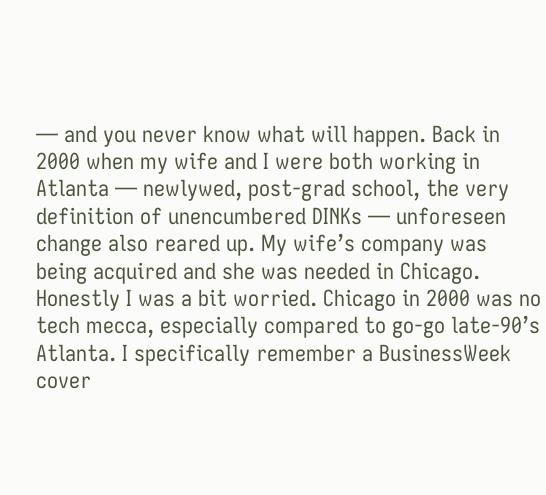— and you never know what will happen. Back in 2000 when my wife and I were both working in Atlanta — newlywed, post-grad school, the very definition of unencumbered DINKs — unforeseen change also reared up. My wife’s company was being acquired and she was needed in Chicago. Honestly I was a bit worried. Chicago in 2000 was no tech mecca, especially compared to go-go late-90’s Atlanta. I specifically remember a BusinessWeek cover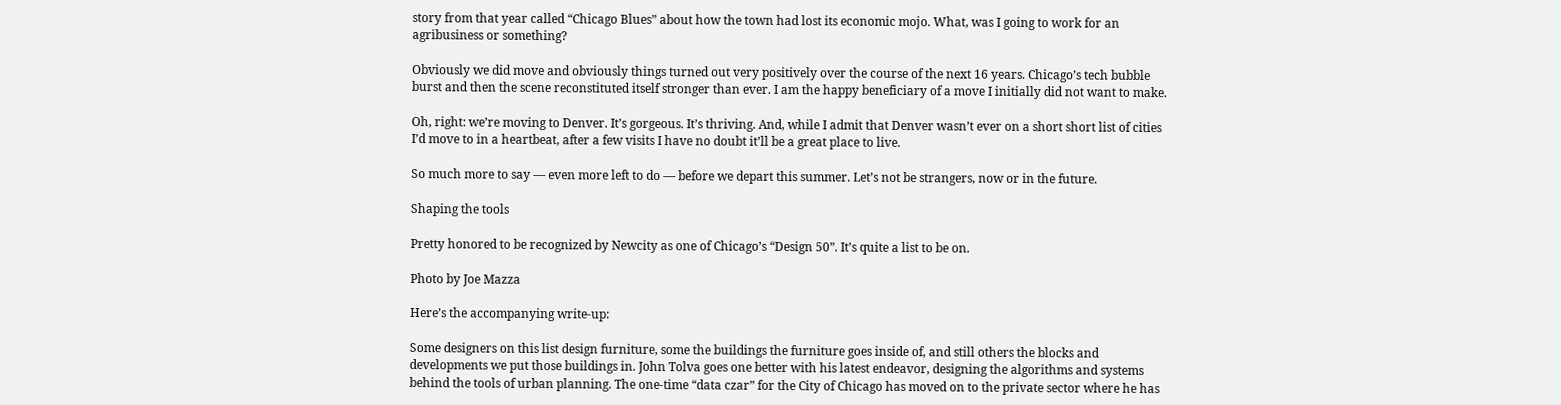story from that year called “Chicago Blues” about how the town had lost its economic mojo. What, was I going to work for an agribusiness or something?

Obviously we did move and obviously things turned out very positively over the course of the next 16 years. Chicago’s tech bubble burst and then the scene reconstituted itself stronger than ever. I am the happy beneficiary of a move I initially did not want to make.

Oh, right: we’re moving to Denver. It’s gorgeous. It’s thriving. And, while I admit that Denver wasn’t ever on a short short list of cities I’d move to in a heartbeat, after a few visits I have no doubt it’ll be a great place to live.

So much more to say — even more left to do — before we depart this summer. Let’s not be strangers, now or in the future.

Shaping the tools

Pretty honored to be recognized by Newcity as one of Chicago’s “Design 50”. It’s quite a list to be on.

Photo by Joe Mazza

Here’s the accompanying write-up:

Some designers on this list design furniture, some the buildings the furniture goes inside of, and still others the blocks and developments we put those buildings in. John Tolva goes one better with his latest endeavor, designing the algorithms and systems behind the tools of urban planning. The one-time “data czar” for the City of Chicago has moved on to the private sector where he has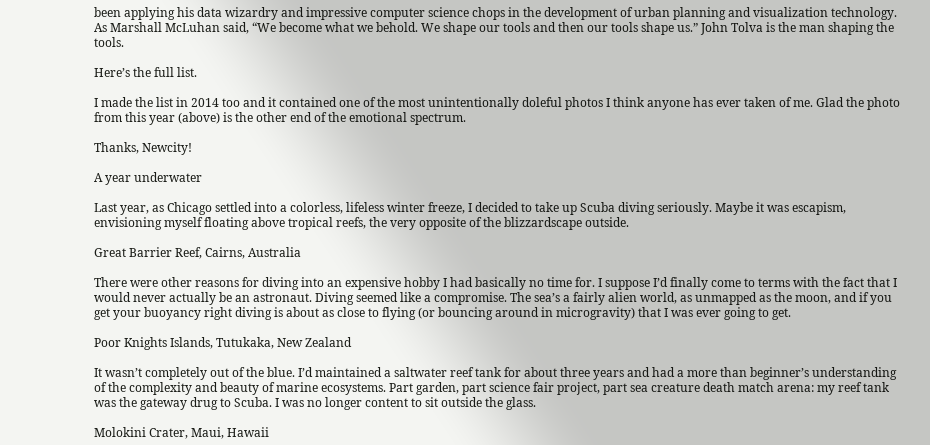been applying his data wizardry and impressive computer science chops in the development of urban planning and visualization technology. As Marshall McLuhan said, “We become what we behold. We shape our tools and then our tools shape us.” John Tolva is the man shaping the tools.

Here’s the full list.

I made the list in 2014 too and it contained one of the most unintentionally doleful photos I think anyone has ever taken of me. Glad the photo from this year (above) is the other end of the emotional spectrum.

Thanks, Newcity!

A year underwater

Last year, as Chicago settled into a colorless, lifeless winter freeze, I decided to take up Scuba diving seriously. Maybe it was escapism, envisioning myself floating above tropical reefs, the very opposite of the blizzardscape outside.

Great Barrier Reef, Cairns, Australia

There were other reasons for diving into an expensive hobby I had basically no time for. I suppose I’d finally come to terms with the fact that I would never actually be an astronaut. Diving seemed like a compromise. The sea’s a fairly alien world, as unmapped as the moon, and if you get your buoyancy right diving is about as close to flying (or bouncing around in microgravity) that I was ever going to get.

Poor Knights Islands, Tutukaka, New Zealand

It wasn’t completely out of the blue. I’d maintained a saltwater reef tank for about three years and had a more than beginner’s understanding of the complexity and beauty of marine ecosystems. Part garden, part science fair project, part sea creature death match arena: my reef tank was the gateway drug to Scuba. I was no longer content to sit outside the glass.

Molokini Crater, Maui, Hawaii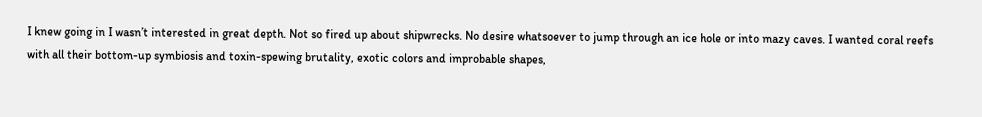I knew going in I wasn’t interested in great depth. Not so fired up about shipwrecks. No desire whatsoever to jump through an ice hole or into mazy caves. I wanted coral reefs with all their bottom-up symbiosis and toxin-spewing brutality, exotic colors and improbable shapes,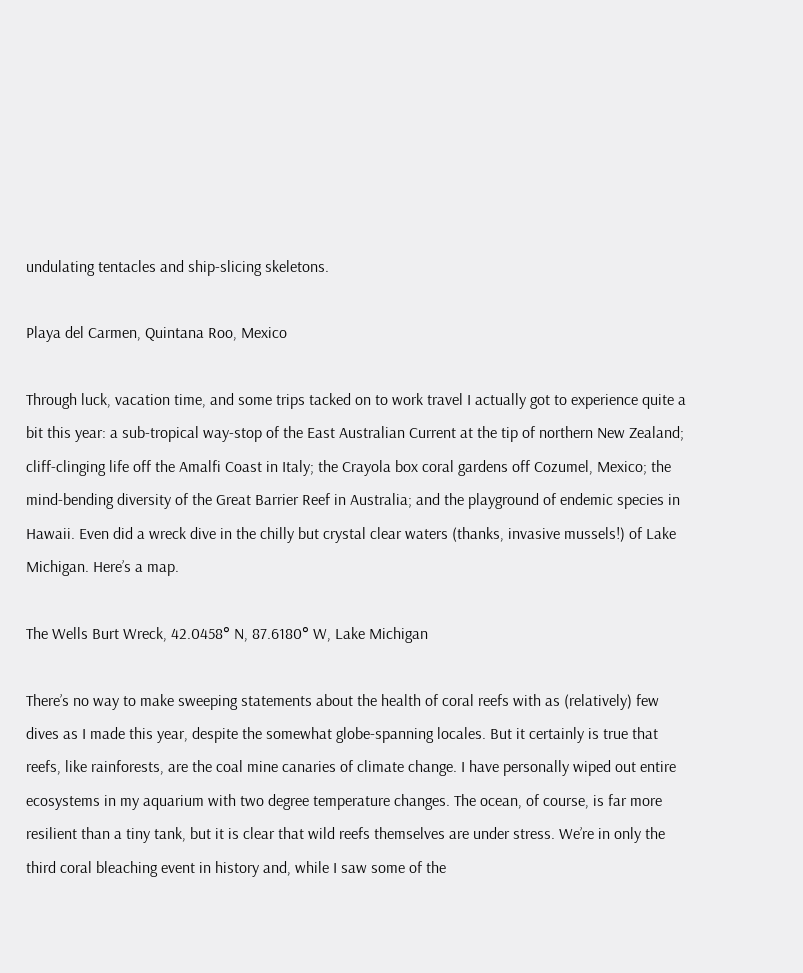undulating tentacles and ship-slicing skeletons.

Playa del Carmen, Quintana Roo, Mexico

Through luck, vacation time, and some trips tacked on to work travel I actually got to experience quite a bit this year: a sub-tropical way-stop of the East Australian Current at the tip of northern New Zealand; cliff-clinging life off the Amalfi Coast in Italy; the Crayola box coral gardens off Cozumel, Mexico; the mind-bending diversity of the Great Barrier Reef in Australia; and the playground of endemic species in Hawaii. Even did a wreck dive in the chilly but crystal clear waters (thanks, invasive mussels!) of Lake Michigan. Here’s a map.

The Wells Burt Wreck, 42.0458° N, 87.6180° W, Lake Michigan

There’s no way to make sweeping statements about the health of coral reefs with as (relatively) few dives as I made this year, despite the somewhat globe-spanning locales. But it certainly is true that reefs, like rainforests, are the coal mine canaries of climate change. I have personally wiped out entire ecosystems in my aquarium with two degree temperature changes. The ocean, of course, is far more resilient than a tiny tank, but it is clear that wild reefs themselves are under stress. We’re in only the third coral bleaching event in history and, while I saw some of the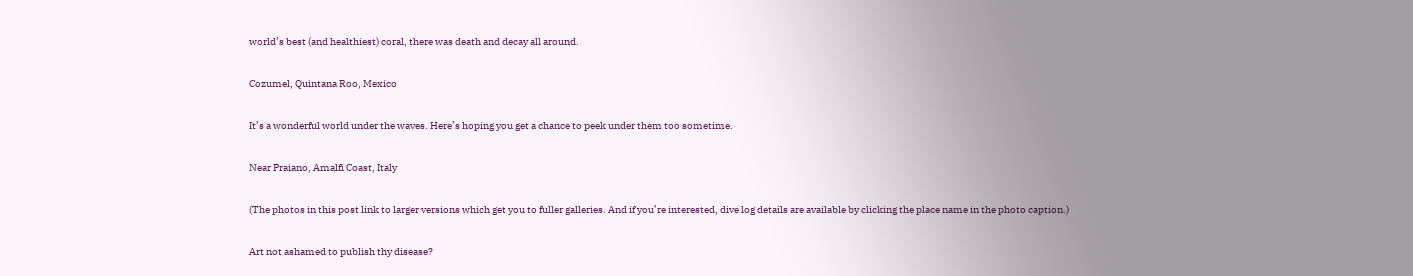world’s best (and healthiest) coral, there was death and decay all around.

Cozumel, Quintana Roo, Mexico

It’s a wonderful world under the waves. Here’s hoping you get a chance to peek under them too sometime.

Near Praiano, Amalfi Coast, Italy

(The photos in this post link to larger versions which get you to fuller galleries. And if you’re interested, dive log details are available by clicking the place name in the photo caption.)

Art not ashamed to publish thy disease?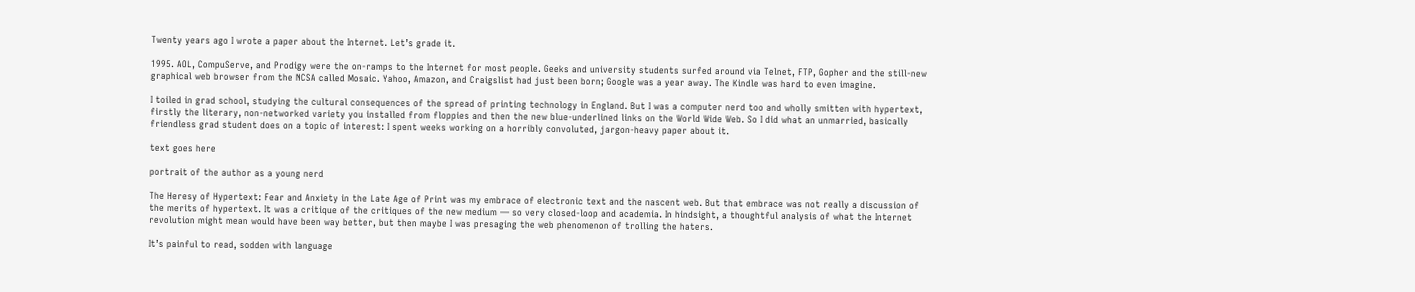Twenty years ago I wrote a paper about the Internet. Let’s grade it.

1995. AOL, CompuServe, and Prodigy were the on-ramps to the Internet for most people. Geeks and university students surfed around via Telnet, FTP, Gopher and the still-new graphical web browser from the NCSA called Mosaic. Yahoo, Amazon, and Craigslist had just been born; Google was a year away. The Kindle was hard to even imagine.

I toiled in grad school, studying the cultural consequences of the spread of printing technology in England. But I was a computer nerd too and wholly smitten with hypertext, firstly the literary, non-networked variety you installed from floppies and then the new blue-underlined links on the World Wide Web. So I did what an unmarried, basically friendless grad student does on a topic of interest: I spent weeks working on a horribly convoluted, jargon-heavy paper about it.

text goes here

portrait of the author as a young nerd

The Heresy of Hypertext: Fear and Anxiety in the Late Age of Print was my embrace of electronic text and the nascent web. But that embrace was not really a discussion of the merits of hypertext. It was a critique of the critiques of the new medium — so very closed-loop and academia. In hindsight, a thoughtful analysis of what the Internet revolution might mean would have been way better, but then maybe I was presaging the web phenomenon of trolling the haters.

It’s painful to read, sodden with language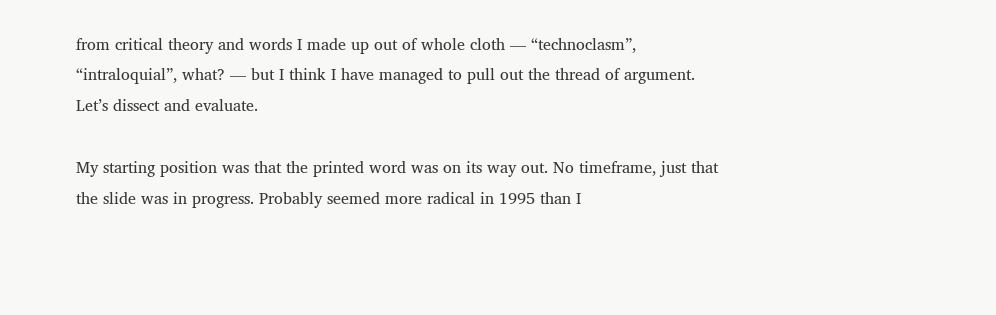from critical theory and words I made up out of whole cloth — “technoclasm”, “intraloquial”, what? — but I think I have managed to pull out the thread of argument. Let’s dissect and evaluate.

My starting position was that the printed word was on its way out. No timeframe, just that the slide was in progress. Probably seemed more radical in 1995 than I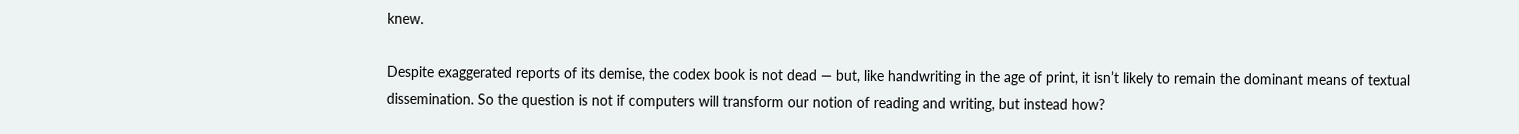knew.

Despite exaggerated reports of its demise, the codex book is not dead — but, like handwriting in the age of print, it isn’t likely to remain the dominant means of textual dissemination. So the question is not if computers will transform our notion of reading and writing, but instead how?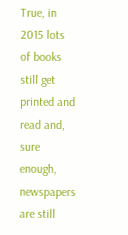True, in 2015 lots of books still get printed and read and, sure enough, newspapers are still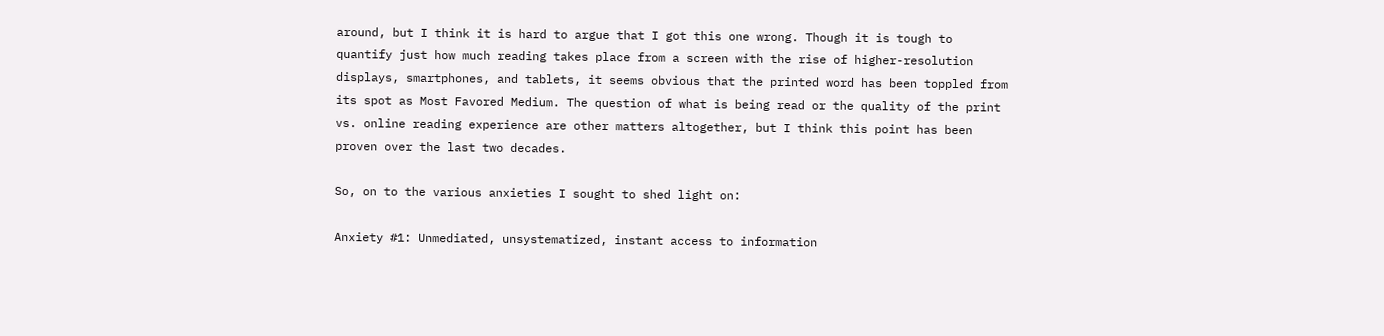around, but I think it is hard to argue that I got this one wrong. Though it is tough to quantify just how much reading takes place from a screen with the rise of higher-resolution displays, smartphones, and tablets, it seems obvious that the printed word has been toppled from its spot as Most Favored Medium. The question of what is being read or the quality of the print vs. online reading experience are other matters altogether, but I think this point has been proven over the last two decades.

So, on to the various anxieties I sought to shed light on:

Anxiety #1: Unmediated, unsystematized, instant access to information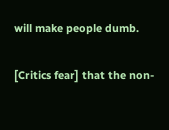will make people dumb.

[Critics fear] that the non-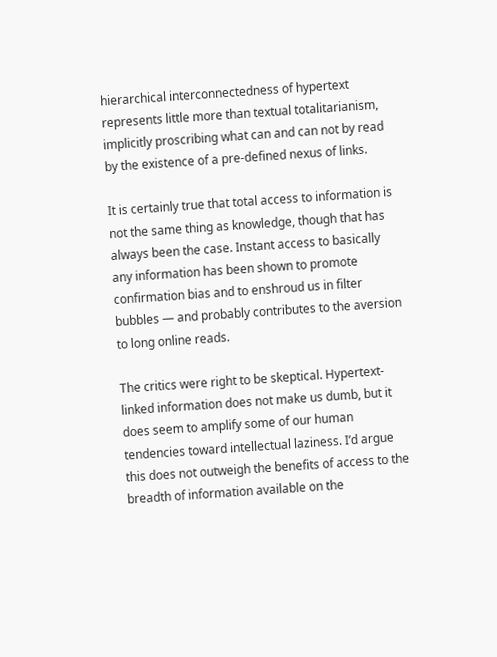hierarchical interconnectedness of hypertext represents little more than textual totalitarianism, implicitly proscribing what can and can not by read by the existence of a pre-defined nexus of links.

It is certainly true that total access to information is not the same thing as knowledge, though that has always been the case. Instant access to basically any information has been shown to promote confirmation bias and to enshroud us in filter bubbles — and probably contributes to the aversion to long online reads.

The critics were right to be skeptical. Hypertext-linked information does not make us dumb, but it does seem to amplify some of our human tendencies toward intellectual laziness. I’d argue this does not outweigh the benefits of access to the breadth of information available on the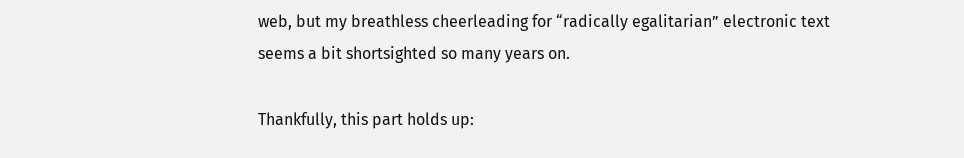web, but my breathless cheerleading for “radically egalitarian” electronic text seems a bit shortsighted so many years on.

Thankfully, this part holds up: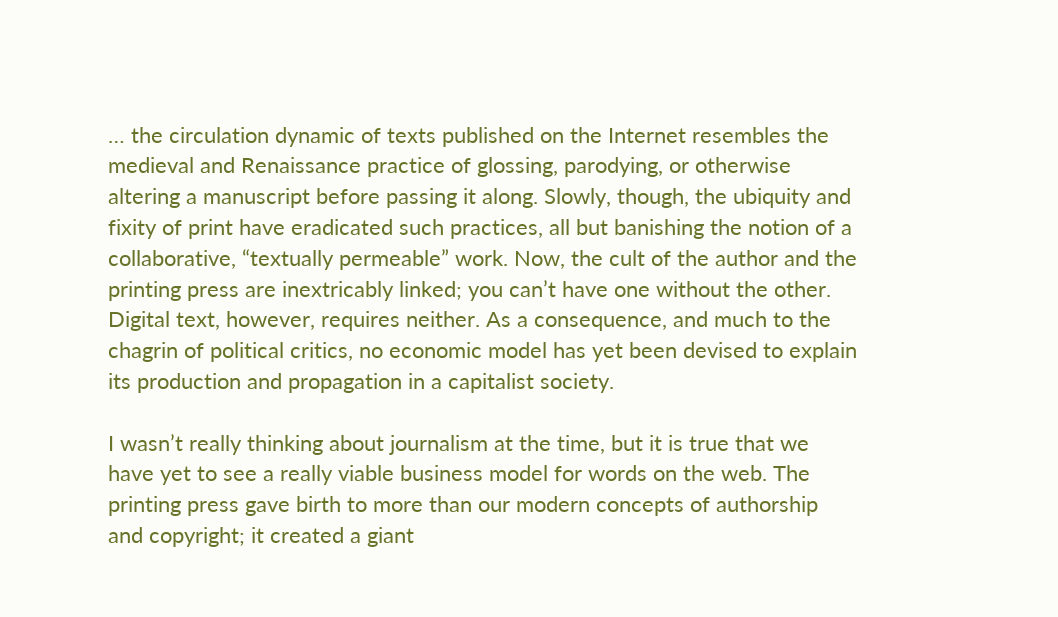… the circulation dynamic of texts published on the Internet resembles the medieval and Renaissance practice of glossing, parodying, or otherwise altering a manuscript before passing it along. Slowly, though, the ubiquity and fixity of print have eradicated such practices, all but banishing the notion of a collaborative, “textually permeable” work. Now, the cult of the author and the printing press are inextricably linked; you can’t have one without the other. Digital text, however, requires neither. As a consequence, and much to the chagrin of political critics, no economic model has yet been devised to explain its production and propagation in a capitalist society.

I wasn’t really thinking about journalism at the time, but it is true that we have yet to see a really viable business model for words on the web. The printing press gave birth to more than our modern concepts of authorship and copyright; it created a giant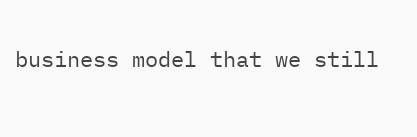business model that we still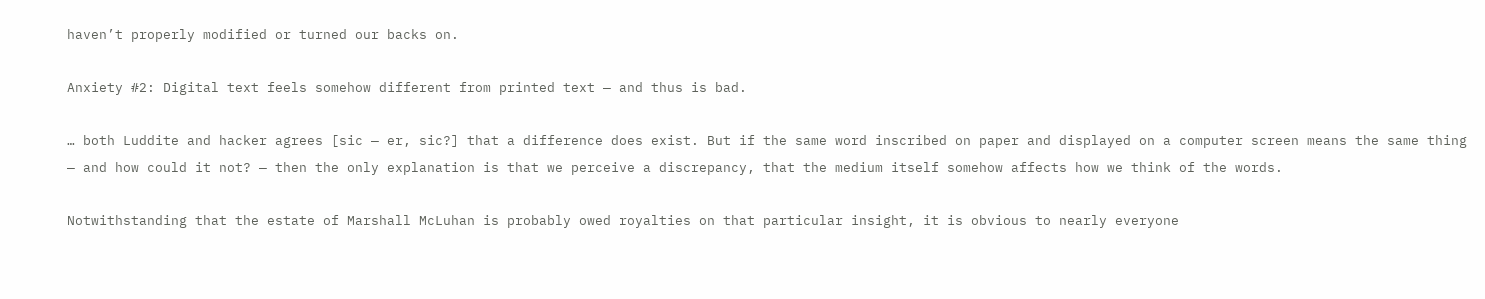haven’t properly modified or turned our backs on.

Anxiety #2: Digital text feels somehow different from printed text — and thus is bad.

… both Luddite and hacker agrees [sic — er, sic?] that a difference does exist. But if the same word inscribed on paper and displayed on a computer screen means the same thing — and how could it not? — then the only explanation is that we perceive a discrepancy, that the medium itself somehow affects how we think of the words.

Notwithstanding that the estate of Marshall McLuhan is probably owed royalties on that particular insight, it is obvious to nearly everyone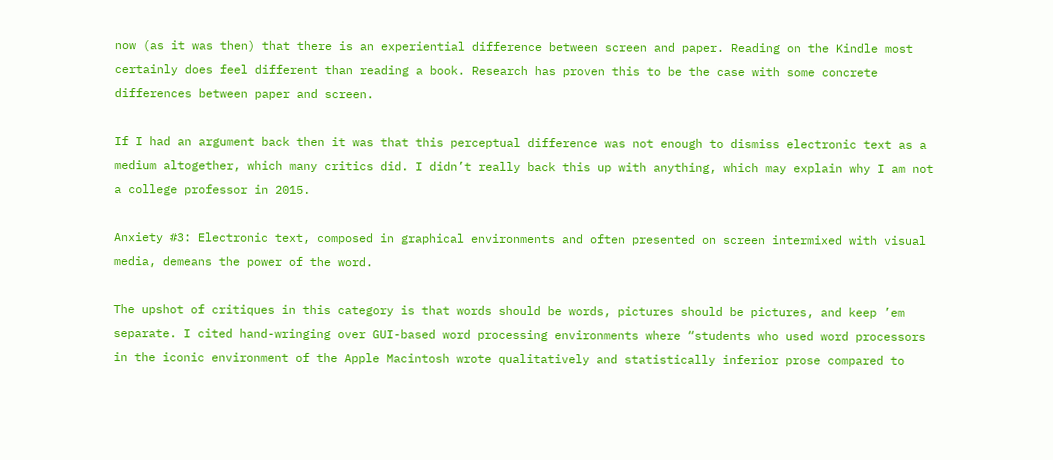now (as it was then) that there is an experiential difference between screen and paper. Reading on the Kindle most certainly does feel different than reading a book. Research has proven this to be the case with some concrete differences between paper and screen.

If I had an argument back then it was that this perceptual difference was not enough to dismiss electronic text as a medium altogether, which many critics did. I didn’t really back this up with anything, which may explain why I am not a college professor in 2015.

Anxiety #3: Electronic text, composed in graphical environments and often presented on screen intermixed with visual media, demeans the power of the word.

The upshot of critiques in this category is that words should be words, pictures should be pictures, and keep ’em separate. I cited hand-wringing over GUI-based word processing environments where “students who used word processors in the iconic environment of the Apple Macintosh wrote qualitatively and statistically inferior prose compared to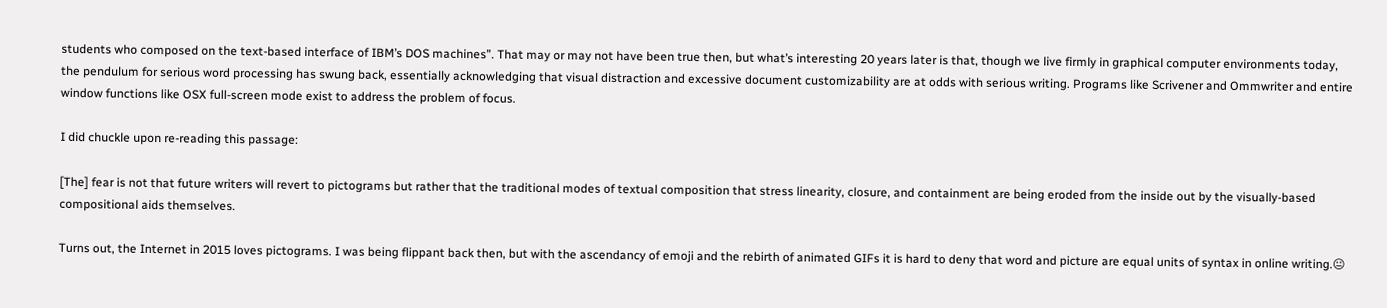students who composed on the text-based interface of IBM’s DOS machines”. That may or may not have been true then, but what’s interesting 20 years later is that, though we live firmly in graphical computer environments today, the pendulum for serious word processing has swung back, essentially acknowledging that visual distraction and excessive document customizability are at odds with serious writing. Programs like Scrivener and Ommwriter and entire window functions like OSX full-screen mode exist to address the problem of focus.

I did chuckle upon re-reading this passage:

[The] fear is not that future writers will revert to pictograms but rather that the traditional modes of textual composition that stress linearity, closure, and containment are being eroded from the inside out by the visually-based compositional aids themselves.

Turns out, the Internet in 2015 loves pictograms. I was being flippant back then, but with the ascendancy of emoji and the rebirth of animated GIFs it is hard to deny that word and picture are equal units of syntax in online writing.😐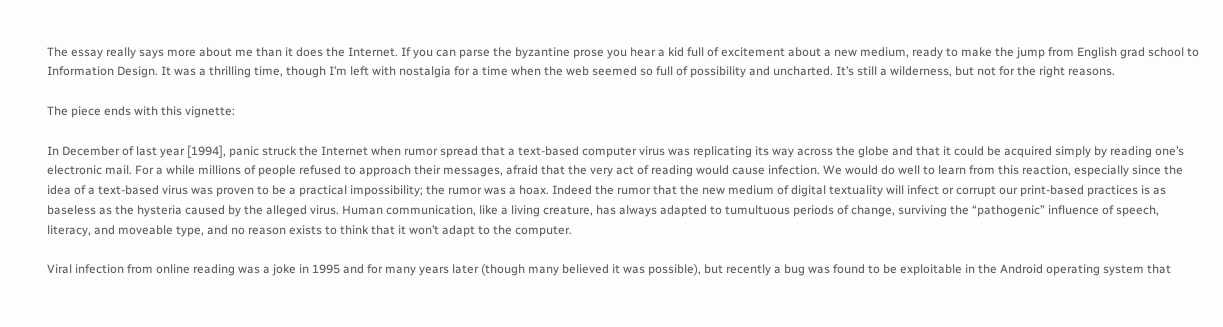The essay really says more about me than it does the Internet. If you can parse the byzantine prose you hear a kid full of excitement about a new medium, ready to make the jump from English grad school to Information Design. It was a thrilling time, though I’m left with nostalgia for a time when the web seemed so full of possibility and uncharted. It’s still a wilderness, but not for the right reasons.

The piece ends with this vignette:

In December of last year [1994], panic struck the Internet when rumor spread that a text-based computer virus was replicating its way across the globe and that it could be acquired simply by reading one’s electronic mail. For a while millions of people refused to approach their messages, afraid that the very act of reading would cause infection. We would do well to learn from this reaction, especially since the idea of a text-based virus was proven to be a practical impossibility; the rumor was a hoax. Indeed the rumor that the new medium of digital textuality will infect or corrupt our print-based practices is as baseless as the hysteria caused by the alleged virus. Human communication, like a living creature, has always adapted to tumultuous periods of change, surviving the “pathogenic” influence of speech, literacy, and moveable type, and no reason exists to think that it won’t adapt to the computer.

Viral infection from online reading was a joke in 1995 and for many years later (though many believed it was possible), but recently a bug was found to be exploitable in the Android operating system that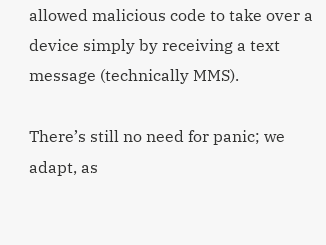allowed malicious code to take over a device simply by receiving a text message (technically MMS).

There’s still no need for panic; we adapt, as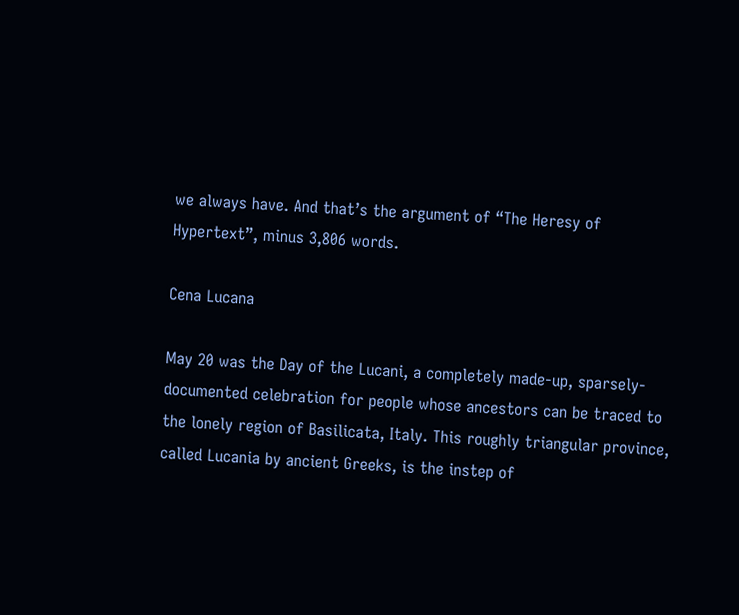we always have. And that’s the argument of “The Heresy of Hypertext”, minus 3,806 words.

Cena Lucana

May 20 was the Day of the Lucani, a completely made-up, sparsely-documented celebration for people whose ancestors can be traced to the lonely region of Basilicata, Italy. This roughly triangular province, called Lucania by ancient Greeks, is the instep of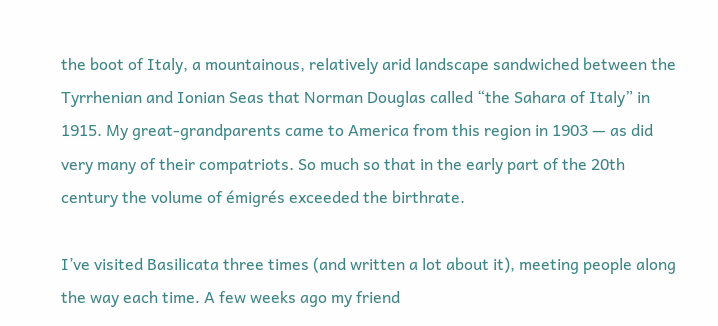the boot of Italy, a mountainous, relatively arid landscape sandwiched between the Tyrrhenian and Ionian Seas that Norman Douglas called “the Sahara of Italy” in 1915. My great-grandparents came to America from this region in 1903 — as did very many of their compatriots. So much so that in the early part of the 20th century the volume of émigrés exceeded the birthrate.

I’ve visited Basilicata three times (and written a lot about it), meeting people along the way each time. A few weeks ago my friend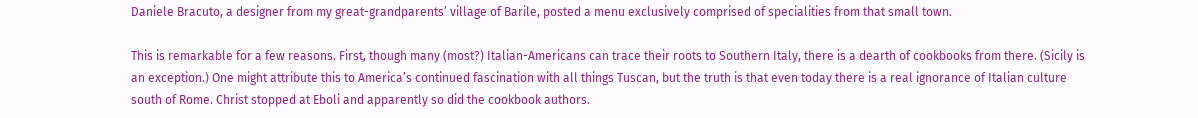Daniele Bracuto, a designer from my great-grandparents’ village of Barile, posted a menu exclusively comprised of specialities from that small town.

This is remarkable for a few reasons. First, though many (most?) Italian-Americans can trace their roots to Southern Italy, there is a dearth of cookbooks from there. (Sicily is an exception.) One might attribute this to America’s continued fascination with all things Tuscan, but the truth is that even today there is a real ignorance of Italian culture south of Rome. Christ stopped at Eboli and apparently so did the cookbook authors.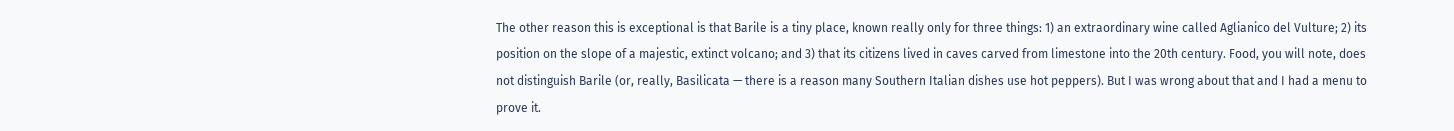The other reason this is exceptional is that Barile is a tiny place, known really only for three things: 1) an extraordinary wine called Aglianico del Vulture; 2) its position on the slope of a majestic, extinct volcano; and 3) that its citizens lived in caves carved from limestone into the 20th century. Food, you will note, does not distinguish Barile (or, really, Basilicata — there is a reason many Southern Italian dishes use hot peppers). But I was wrong about that and I had a menu to prove it.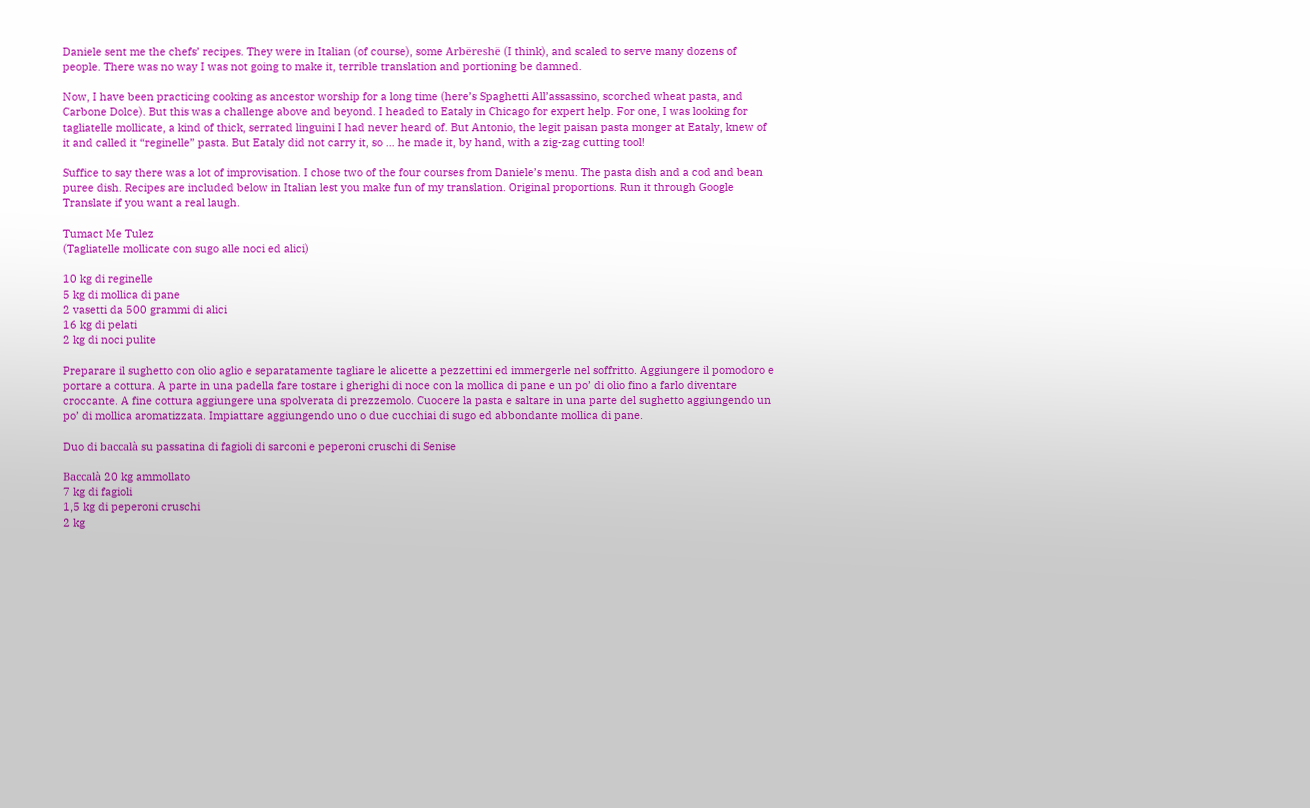Daniele sent me the chefs’ recipes. They were in Italian (of course), some Arbëreshë (I think), and scaled to serve many dozens of people. There was no way I was not going to make it, terrible translation and portioning be damned.

Now, I have been practicing cooking as ancestor worship for a long time (here’s Spaghetti All’assassino, scorched wheat pasta, and Carbone Dolce). But this was a challenge above and beyond. I headed to Eataly in Chicago for expert help. For one, I was looking for tagliatelle mollicate, a kind of thick, serrated linguini I had never heard of. But Antonio, the legit paisan pasta monger at Eataly, knew of it and called it “reginelle” pasta. But Eataly did not carry it, so … he made it, by hand, with a zig-zag cutting tool!

Suffice to say there was a lot of improvisation. I chose two of the four courses from Daniele’s menu. The pasta dish and a cod and bean puree dish. Recipes are included below in Italian lest you make fun of my translation. Original proportions. Run it through Google Translate if you want a real laugh.

Tumact Me Tulez
(Tagliatelle mollicate con sugo alle noci ed alici)

10 kg di reginelle
5 kg di mollica di pane
2 vasetti da 500 grammi di alici
16 kg di pelati
2 kg di noci pulite

Preparare il sughetto con olio aglio e separatamente tagliare le alicette a pezzettini ed immergerle nel soffritto. Aggiungere il pomodoro e portare a cottura. A parte in una padella fare tostare i gherighi di noce con la mollica di pane e un po’ di olio fino a farlo diventare croccante. A fine cottura aggiungere una spolverata di prezzemolo. Cuocere la pasta e saltare in una parte del sughetto aggiungendo un po’ di mollica aromatizzata. Impiattare aggiungendo uno o due cucchiai di sugo ed abbondante mollica di pane.

Duo di baccalà su passatina di fagioli di sarconi e peperoni cruschi di Senise

Baccalà 20 kg ammollato
7 kg di fagioli
1,5 kg di peperoni cruschi
2 kg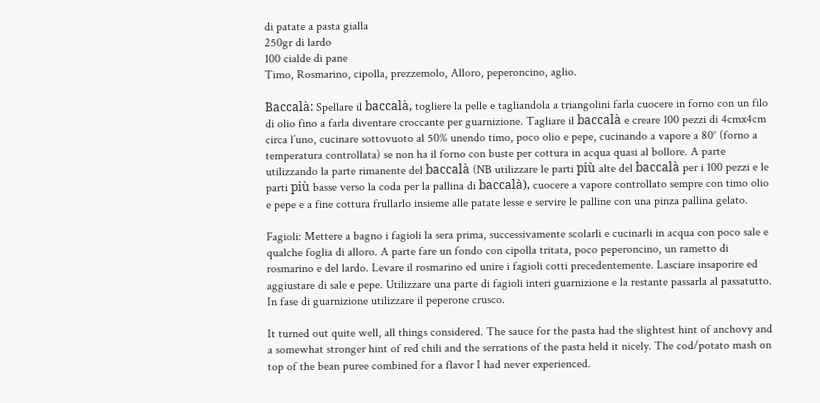di patate a pasta gialla
250gr di lardo
100 cialde di pane
Timo, Rosmarino, cipolla, prezzemolo, Alloro, peperoncino, aglio.

Baccalà: Spellare il baccalà, togliere la pelle e tagliandola a triangolini farla cuocere in forno con un filo di olio fino a farla diventare croccante per guarnizione. Tagliare il baccalà e creare 100 pezzi di 4cmx4cm circa l’uno, cucinare sottovuoto al 50% unendo timo, poco olio e pepe, cucinando a vapore a 80° (forno a temperatura controllata) se non ha il forno con buste per cottura in acqua quasi al bollore. A parte utilizzando la parte rimanente del baccalà (NB utilizzare le parti più alte del baccalà per i 100 pezzi e le parti più basse verso la coda per la pallina di baccalà), cuocere a vapore controllato sempre con timo olio e pepe e a fine cottura frullarlo insieme alle patate lesse e servire le palline con una pinza pallina gelato.

Fagioli: Mettere a bagno i fagioli la sera prima, successivamente scolarli e cucinarli in acqua con poco sale e qualche foglia di alloro. A parte fare un fondo con cipolla tritata, poco peperoncino, un rametto di rosmarino e del lardo. Levare il rosmarino ed unire i fagioli cotti precedentemente. Lasciare insaporire ed aggiustare di sale e pepe. Utilizzare una parte di fagioli interi guarnizione e la restante passarla al passatutto. In fase di guarnizione utilizzare il peperone crusco.

It turned out quite well, all things considered. The sauce for the pasta had the slightest hint of anchovy and a somewhat stronger hint of red chili and the serrations of the pasta held it nicely. The cod/potato mash on top of the bean puree combined for a flavor I had never experienced.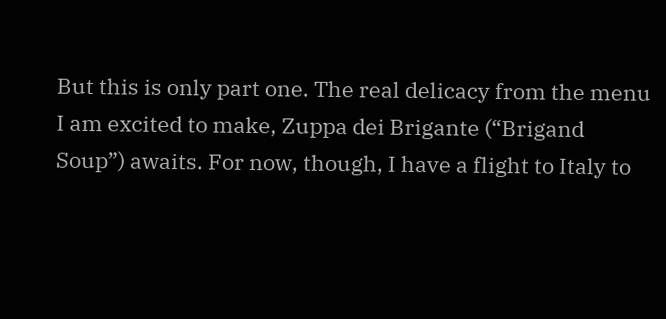But this is only part one. The real delicacy from the menu I am excited to make, Zuppa dei Brigante (“Brigand Soup”) awaits. For now, though, I have a flight to Italy to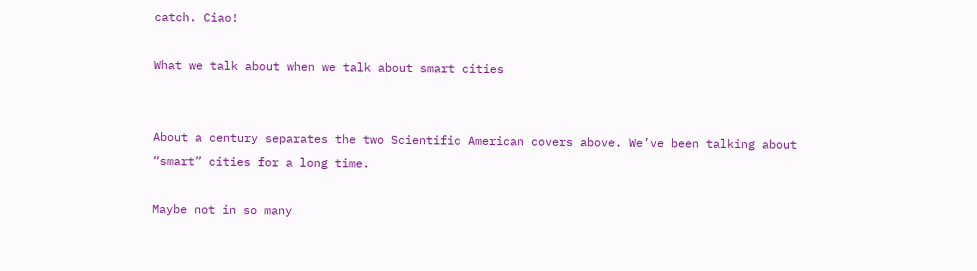catch. Ciao!

What we talk about when we talk about smart cities


About a century separates the two Scientific American covers above. We’ve been talking about “smart” cities for a long time.

Maybe not in so many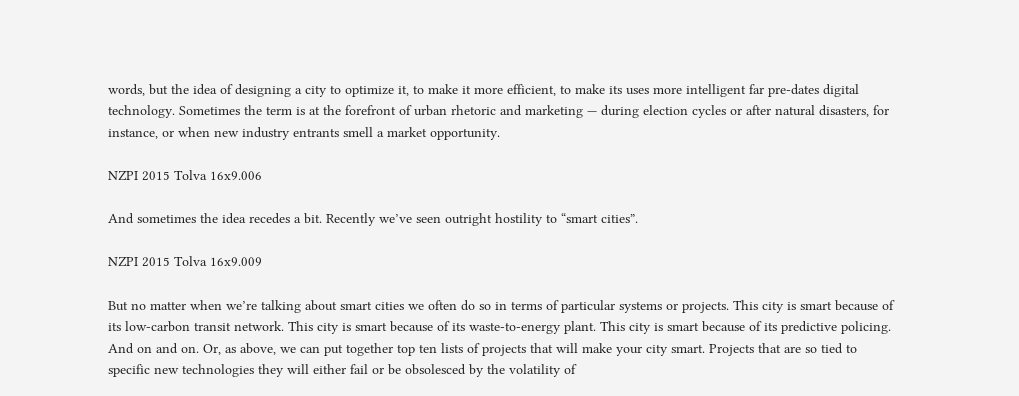words, but the idea of designing a city to optimize it, to make it more efficient, to make its uses more intelligent far pre-dates digital technology. Sometimes the term is at the forefront of urban rhetoric and marketing — during election cycles or after natural disasters, for instance, or when new industry entrants smell a market opportunity.

NZPI 2015 Tolva 16x9.006

And sometimes the idea recedes a bit. Recently we’ve seen outright hostility to “smart cities”.

NZPI 2015 Tolva 16x9.009

But no matter when we’re talking about smart cities we often do so in terms of particular systems or projects. This city is smart because of its low-carbon transit network. This city is smart because of its waste-to-energy plant. This city is smart because of its predictive policing. And on and on. Or, as above, we can put together top ten lists of projects that will make your city smart. Projects that are so tied to specific new technologies they will either fail or be obsolesced by the volatility of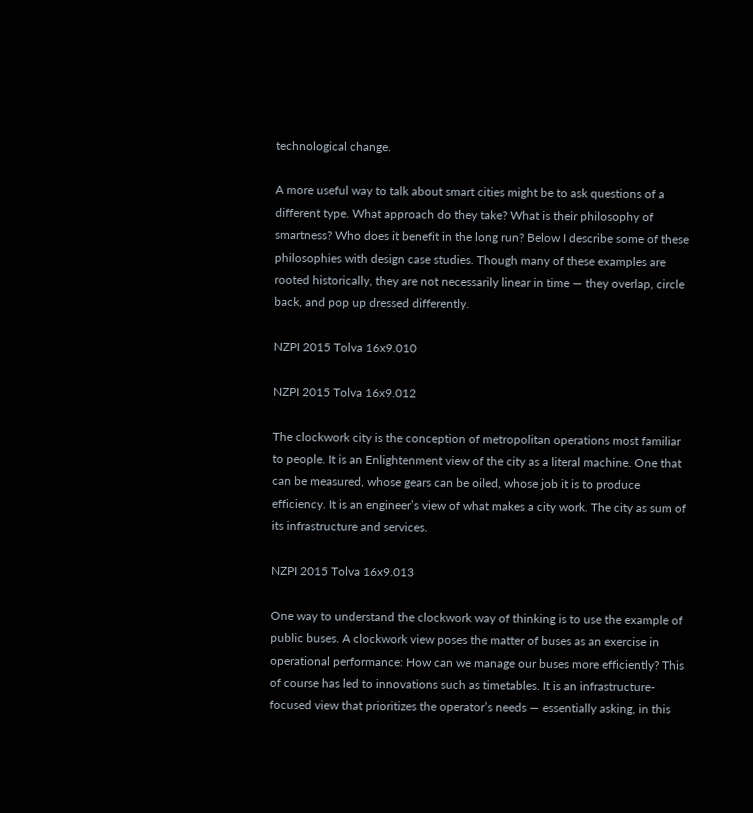technological change.

A more useful way to talk about smart cities might be to ask questions of a different type. What approach do they take? What is their philosophy of smartness? Who does it benefit in the long run? Below I describe some of these philosophies with design case studies. Though many of these examples are rooted historically, they are not necessarily linear in time — they overlap, circle back, and pop up dressed differently.

NZPI 2015 Tolva 16x9.010

NZPI 2015 Tolva 16x9.012

The clockwork city is the conception of metropolitan operations most familiar to people. It is an Enlightenment view of the city as a literal machine. One that can be measured, whose gears can be oiled, whose job it is to produce efficiency. It is an engineer’s view of what makes a city work. The city as sum of its infrastructure and services.

NZPI 2015 Tolva 16x9.013

One way to understand the clockwork way of thinking is to use the example of public buses. A clockwork view poses the matter of buses as an exercise in operational performance: How can we manage our buses more efficiently? This of course has led to innovations such as timetables. It is an infrastructure-focused view that prioritizes the operator’s needs — essentially asking, in this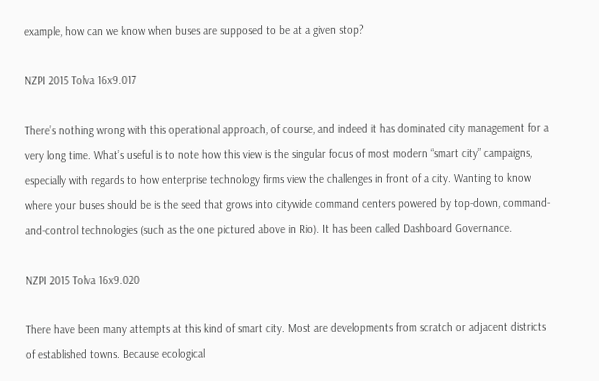example, how can we know when buses are supposed to be at a given stop?

NZPI 2015 Tolva 16x9.017

There’s nothing wrong with this operational approach, of course, and indeed it has dominated city management for a very long time. What’s useful is to note how this view is the singular focus of most modern “smart city” campaigns, especially with regards to how enterprise technology firms view the challenges in front of a city. Wanting to know where your buses should be is the seed that grows into citywide command centers powered by top-down, command-and-control technologies (such as the one pictured above in Rio). It has been called Dashboard Governance.

NZPI 2015 Tolva 16x9.020

There have been many attempts at this kind of smart city. Most are developments from scratch or adjacent districts of established towns. Because ecological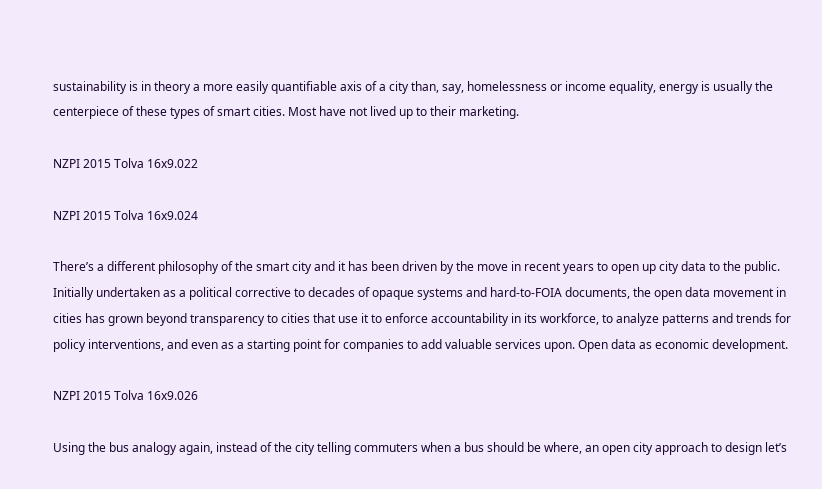sustainability is in theory a more easily quantifiable axis of a city than, say, homelessness or income equality, energy is usually the centerpiece of these types of smart cities. Most have not lived up to their marketing.

NZPI 2015 Tolva 16x9.022

NZPI 2015 Tolva 16x9.024

There’s a different philosophy of the smart city and it has been driven by the move in recent years to open up city data to the public. Initially undertaken as a political corrective to decades of opaque systems and hard-to-FOIA documents, the open data movement in cities has grown beyond transparency to cities that use it to enforce accountability in its workforce, to analyze patterns and trends for policy interventions, and even as a starting point for companies to add valuable services upon. Open data as economic development.

NZPI 2015 Tolva 16x9.026

Using the bus analogy again, instead of the city telling commuters when a bus should be where, an open city approach to design let’s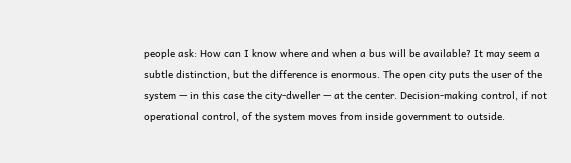people ask: How can I know where and when a bus will be available? It may seem a subtle distinction, but the difference is enormous. The open city puts the user of the system — in this case the city-dweller — at the center. Decision-making control, if not operational control, of the system moves from inside government to outside.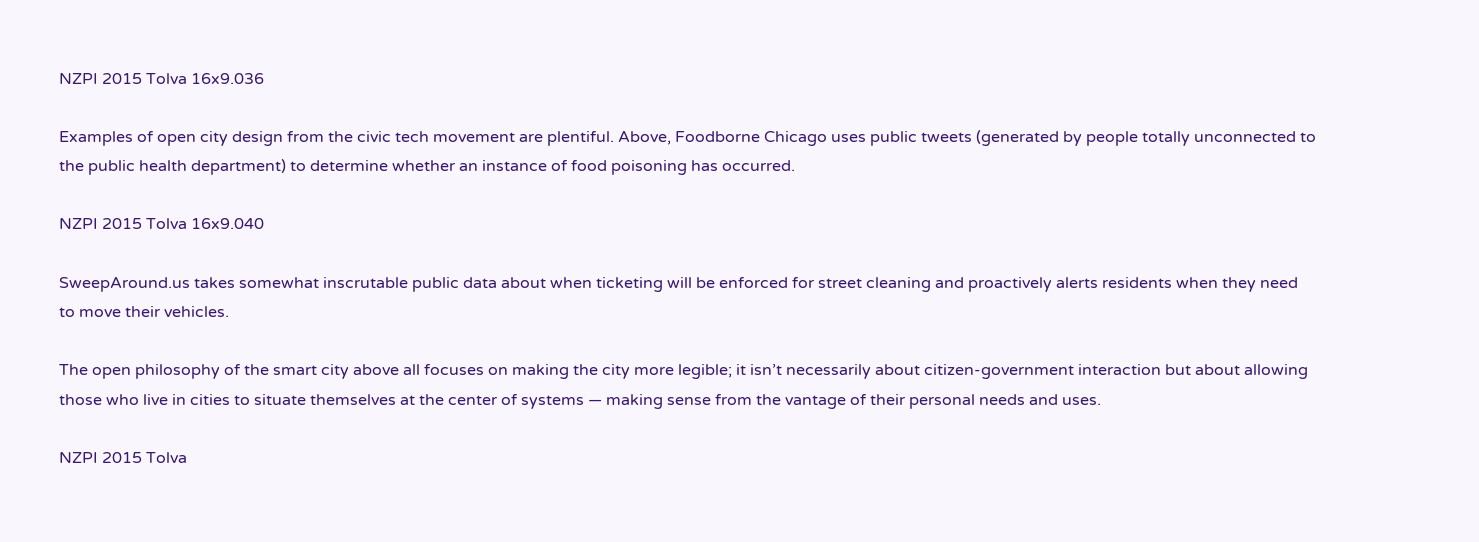NZPI 2015 Tolva 16x9.036

Examples of open city design from the civic tech movement are plentiful. Above, Foodborne Chicago uses public tweets (generated by people totally unconnected to the public health department) to determine whether an instance of food poisoning has occurred.

NZPI 2015 Tolva 16x9.040

SweepAround.us takes somewhat inscrutable public data about when ticketing will be enforced for street cleaning and proactively alerts residents when they need to move their vehicles.

The open philosophy of the smart city above all focuses on making the city more legible; it isn’t necessarily about citizen-government interaction but about allowing those who live in cities to situate themselves at the center of systems — making sense from the vantage of their personal needs and uses.

NZPI 2015 Tolva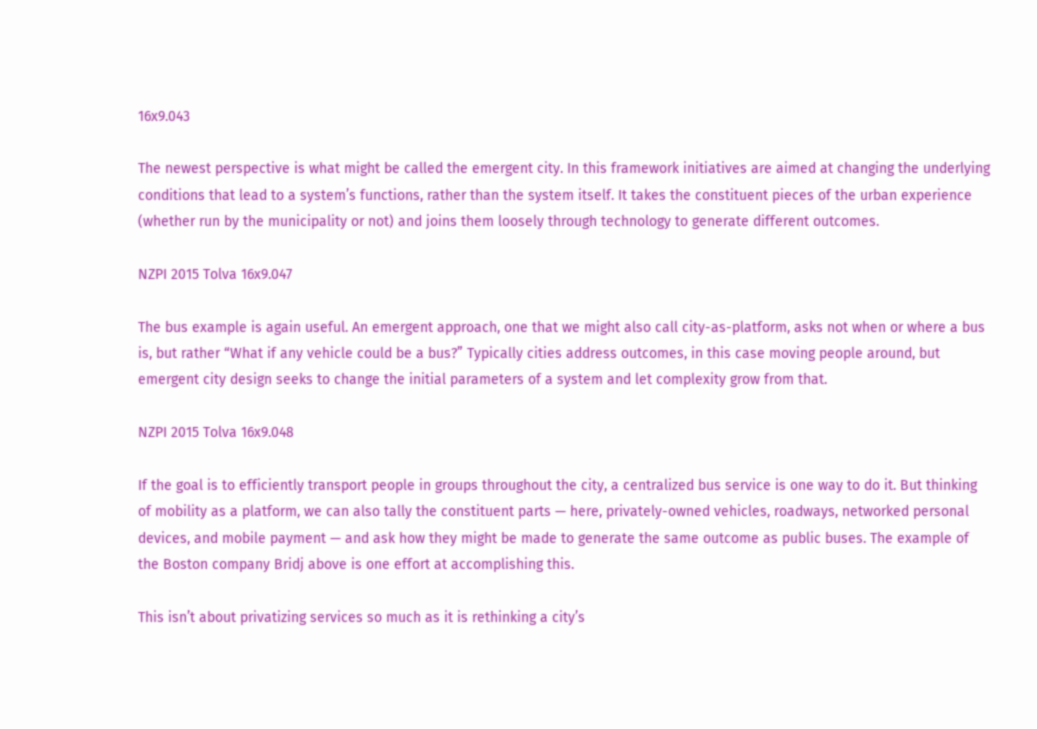16x9.043

The newest perspective is what might be called the emergent city. In this framework initiatives are aimed at changing the underlying conditions that lead to a system’s functions, rather than the system itself. It takes the constituent pieces of the urban experience (whether run by the municipality or not) and joins them loosely through technology to generate different outcomes.

NZPI 2015 Tolva 16x9.047

The bus example is again useful. An emergent approach, one that we might also call city-as-platform, asks not when or where a bus is, but rather “What if any vehicle could be a bus?” Typically cities address outcomes, in this case moving people around, but emergent city design seeks to change the initial parameters of a system and let complexity grow from that.

NZPI 2015 Tolva 16x9.048

If the goal is to efficiently transport people in groups throughout the city, a centralized bus service is one way to do it. But thinking of mobility as a platform, we can also tally the constituent parts — here, privately-owned vehicles, roadways, networked personal devices, and mobile payment — and ask how they might be made to generate the same outcome as public buses. The example of the Boston company Bridj above is one effort at accomplishing this.

This isn’t about privatizing services so much as it is rethinking a city’s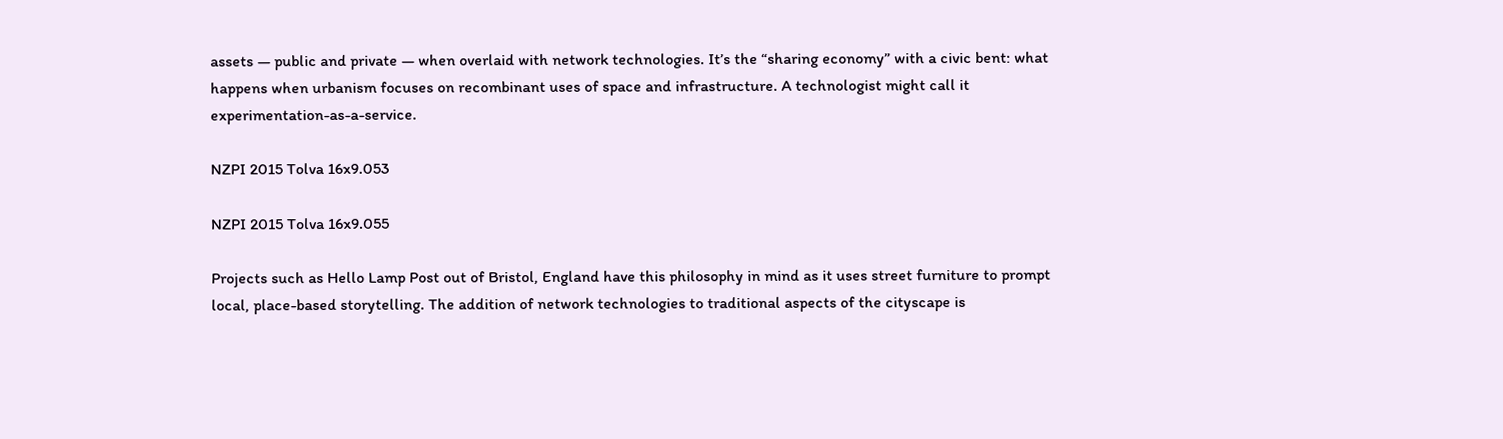assets — public and private — when overlaid with network technologies. It’s the “sharing economy” with a civic bent: what happens when urbanism focuses on recombinant uses of space and infrastructure. A technologist might call it experimentation-as-a-service.

NZPI 2015 Tolva 16x9.053

NZPI 2015 Tolva 16x9.055

Projects such as Hello Lamp Post out of Bristol, England have this philosophy in mind as it uses street furniture to prompt local, place-based storytelling. The addition of network technologies to traditional aspects of the cityscape is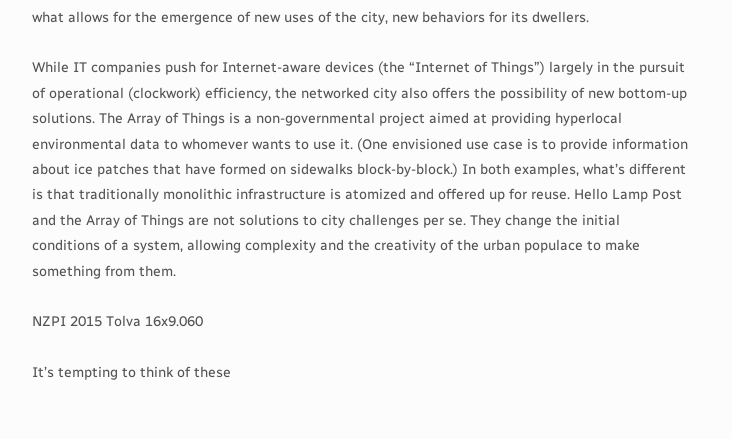what allows for the emergence of new uses of the city, new behaviors for its dwellers.

While IT companies push for Internet-aware devices (the “Internet of Things”) largely in the pursuit of operational (clockwork) efficiency, the networked city also offers the possibility of new bottom-up solutions. The Array of Things is a non-governmental project aimed at providing hyperlocal environmental data to whomever wants to use it. (One envisioned use case is to provide information about ice patches that have formed on sidewalks block-by-block.) In both examples, what’s different is that traditionally monolithic infrastructure is atomized and offered up for reuse. Hello Lamp Post and the Array of Things are not solutions to city challenges per se. They change the initial conditions of a system, allowing complexity and the creativity of the urban populace to make something from them.

NZPI 2015 Tolva 16x9.060

It’s tempting to think of these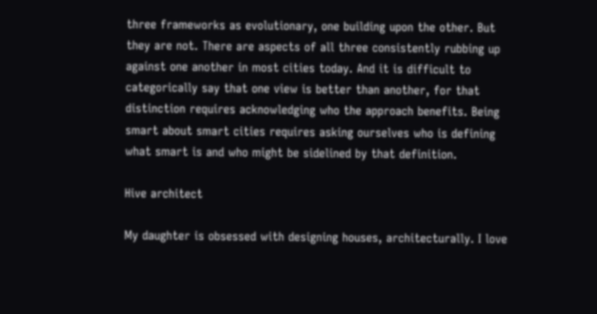three frameworks as evolutionary, one building upon the other. But they are not. There are aspects of all three consistently rubbing up against one another in most cities today. And it is difficult to categorically say that one view is better than another, for that distinction requires acknowledging who the approach benefits. Being smart about smart cities requires asking ourselves who is defining what smart is and who might be sidelined by that definition.

Hive architect

My daughter is obsessed with designing houses, architecturally. I love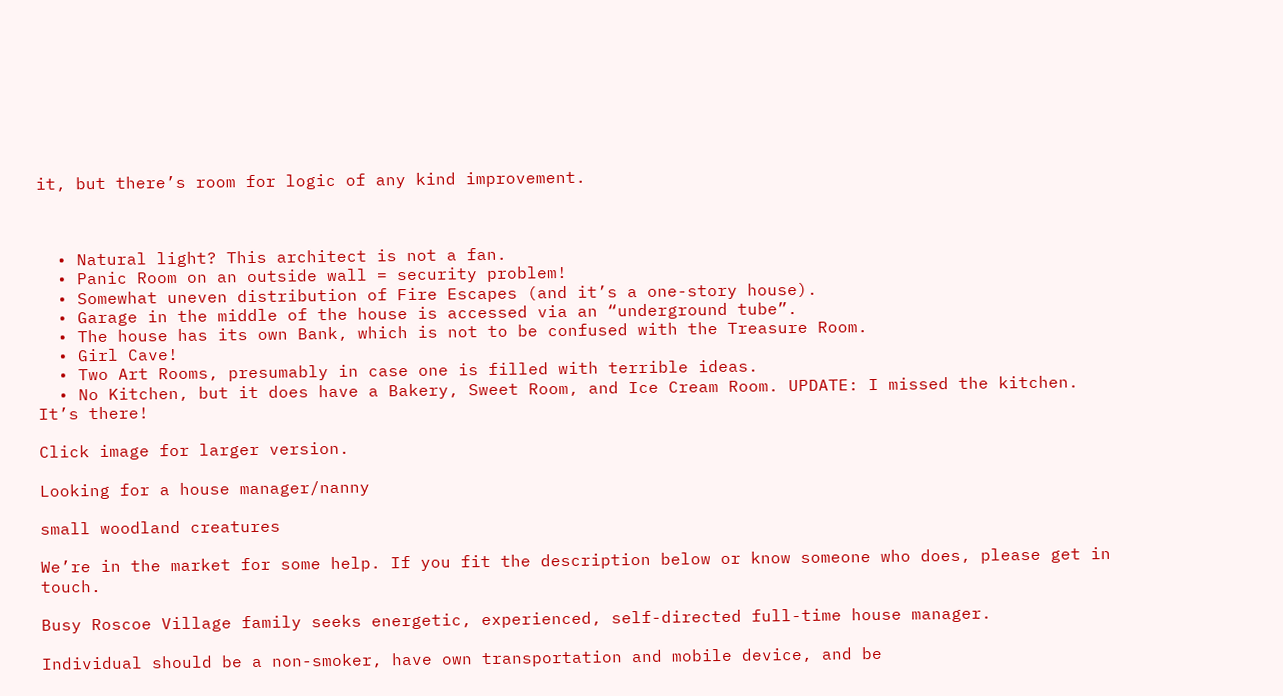it, but there’s room for logic of any kind improvement.



  • Natural light? This architect is not a fan.
  • Panic Room on an outside wall = security problem!
  • Somewhat uneven distribution of Fire Escapes (and it’s a one-story house).
  • Garage in the middle of the house is accessed via an “underground tube”.
  • The house has its own Bank, which is not to be confused with the Treasure Room.
  • Girl Cave!
  • Two Art Rooms, presumably in case one is filled with terrible ideas.
  • No Kitchen, but it does have a Bakery, Sweet Room, and Ice Cream Room. UPDATE: I missed the kitchen. It’s there!

Click image for larger version.

Looking for a house manager/nanny

small woodland creatures

We’re in the market for some help. If you fit the description below or know someone who does, please get in touch.

Busy Roscoe Village family seeks energetic, experienced, self-directed full-time house manager.

Individual should be a non-smoker, have own transportation and mobile device, and be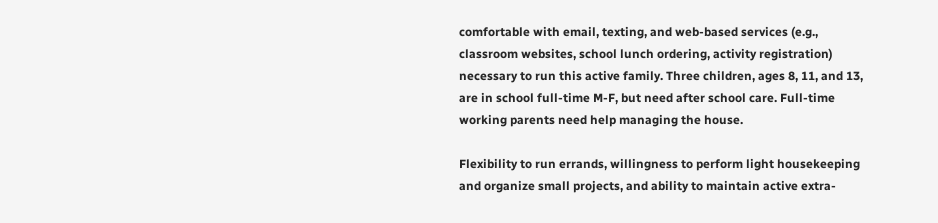comfortable with email, texting, and web-based services (e.g., classroom websites, school lunch ordering, activity registration) necessary to run this active family. Three children, ages 8, 11, and 13, are in school full-time M-F, but need after school care. Full-time working parents need help managing the house.

Flexibility to run errands, willingness to perform light housekeeping and organize small projects, and ability to maintain active extra-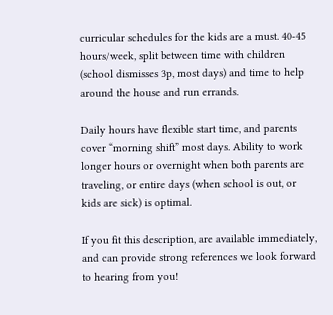curricular schedules for the kids are a must. 40-45 hours/week, split between time with children (school dismisses 3p, most days) and time to help around the house and run errands.

Daily hours have flexible start time, and parents cover “morning shift” most days. Ability to work longer hours or overnight when both parents are traveling, or entire days (when school is out, or kids are sick) is optimal.

If you fit this description, are available immediately, and can provide strong references we look forward to hearing from you!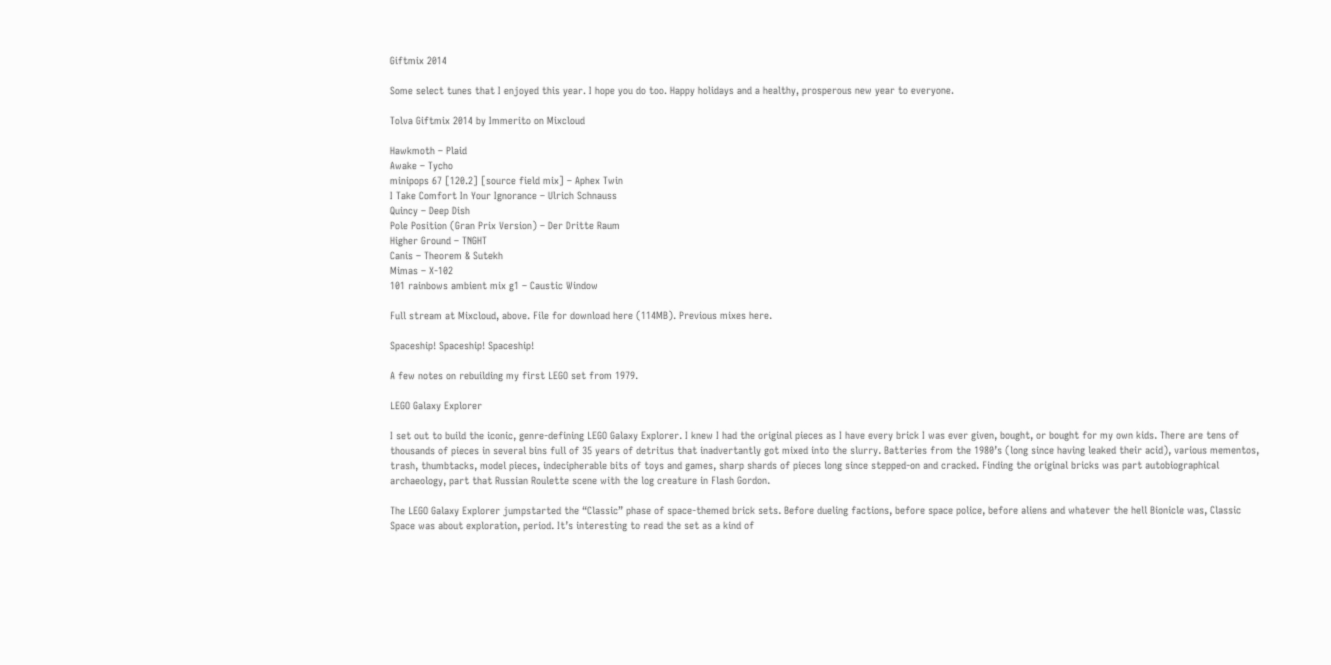Giftmix 2014

Some select tunes that I enjoyed this year. I hope you do too. Happy holidays and a healthy, prosperous new year to everyone.

Tolva Giftmix 2014 by Immerito on Mixcloud

Hawkmoth – Plaid
Awake – Tycho
minipops 67 [120.2] [source field mix] – Aphex Twin
I Take Comfort In Your Ignorance – Ulrich Schnauss
Quincy – Deep Dish
Pole Position (Gran Prix Version) – Der Dritte Raum
Higher Ground – TNGHT
Canis – Theorem & Sutekh
Mimas – X-102
101 rainbows ambient mix g1 – Caustic Window

Full stream at Mixcloud, above. File for download here (114MB). Previous mixes here.

Spaceship! Spaceship! Spaceship!

A few notes on rebuilding my first LEGO set from 1979.

LEGO Galaxy Explorer

I set out to build the iconic, genre-defining LEGO Galaxy Explorer. I knew I had the original pieces as I have every brick I was ever given, bought, or bought for my own kids. There are tens of thousands of pieces in several bins full of 35 years of detritus that inadvertantly got mixed into the slurry. Batteries from the 1980’s (long since having leaked their acid), various mementos, trash, thumbtacks, model pieces, indecipherable bits of toys and games, sharp shards of pieces long since stepped-on and cracked. Finding the original bricks was part autobiographical archaeology, part that Russian Roulette scene with the log creature in Flash Gordon.

The LEGO Galaxy Explorer jumpstarted the “Classic” phase of space-themed brick sets. Before dueling factions, before space police, before aliens and whatever the hell Bionicle was, Classic Space was about exploration, period. It’s interesting to read the set as a kind of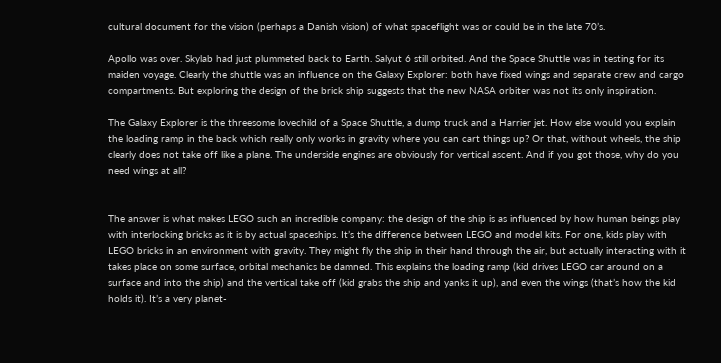cultural document for the vision (perhaps a Danish vision) of what spaceflight was or could be in the late 70’s.

Apollo was over. Skylab had just plummeted back to Earth. Salyut 6 still orbited. And the Space Shuttle was in testing for its maiden voyage. Clearly the shuttle was an influence on the Galaxy Explorer: both have fixed wings and separate crew and cargo compartments. But exploring the design of the brick ship suggests that the new NASA orbiter was not its only inspiration.

The Galaxy Explorer is the threesome lovechild of a Space Shuttle, a dump truck and a Harrier jet. How else would you explain the loading ramp in the back which really only works in gravity where you can cart things up? Or that, without wheels, the ship clearly does not take off like a plane. The underside engines are obviously for vertical ascent. And if you got those, why do you need wings at all?


The answer is what makes LEGO such an incredible company: the design of the ship is as influenced by how human beings play with interlocking bricks as it is by actual spaceships. It’s the difference between LEGO and model kits. For one, kids play with LEGO bricks in an environment with gravity. They might fly the ship in their hand through the air, but actually interacting with it takes place on some surface, orbital mechanics be damned. This explains the loading ramp (kid drives LEGO car around on a surface and into the ship) and the vertical take off (kid grabs the ship and yanks it up), and even the wings (that’s how the kid holds it). It’s a very planet-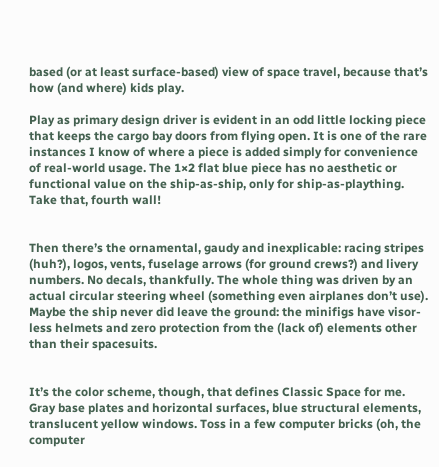based (or at least surface-based) view of space travel, because that’s how (and where) kids play.

Play as primary design driver is evident in an odd little locking piece that keeps the cargo bay doors from flying open. It is one of the rare instances I know of where a piece is added simply for convenience of real-world usage. The 1×2 flat blue piece has no aesthetic or functional value on the ship-as-ship, only for ship-as-plaything. Take that, fourth wall!


Then there’s the ornamental, gaudy and inexplicable: racing stripes (huh?), logos, vents, fuselage arrows (for ground crews?) and livery numbers. No decals, thankfully. The whole thing was driven by an actual circular steering wheel (something even airplanes don’t use). Maybe the ship never did leave the ground: the minifigs have visor-less helmets and zero protection from the (lack of) elements other than their spacesuits.


It’s the color scheme, though, that defines Classic Space for me. Gray base plates and horizontal surfaces, blue structural elements, translucent yellow windows. Toss in a few computer bricks (oh, the computer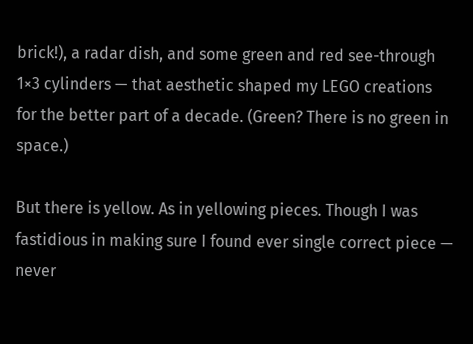brick!), a radar dish, and some green and red see-through 1×3 cylinders — that aesthetic shaped my LEGO creations for the better part of a decade. (Green? There is no green in space.)

But there is yellow. As in yellowing pieces. Though I was fastidious in making sure I found ever single correct piece — never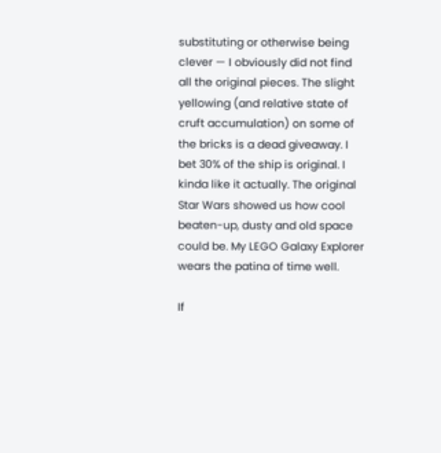substituting or otherwise being clever — I obviously did not find all the original pieces. The slight yellowing (and relative state of cruft accumulation) on some of the bricks is a dead giveaway. I bet 30% of the ship is original. I kinda like it actually. The original Star Wars showed us how cool beaten-up, dusty and old space could be. My LEGO Galaxy Explorer wears the patina of time well.

If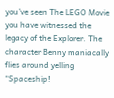you’ve seen The LEGO Movie you have witnessed the legacy of the Explorer. The character Benny maniacally flies around yelling “Spaceship!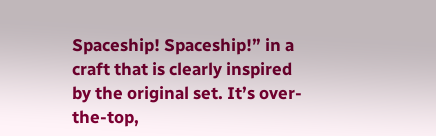Spaceship! Spaceship!” in a craft that is clearly inspired by the original set. It’s over-the-top,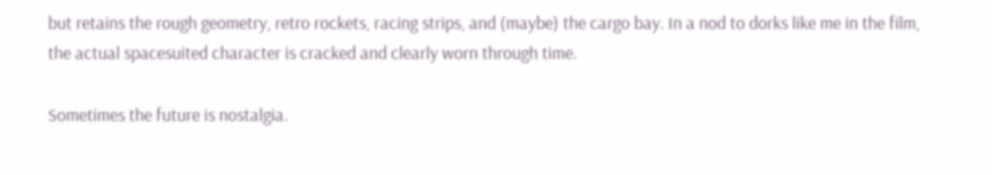but retains the rough geometry, retro rockets, racing strips, and (maybe) the cargo bay. In a nod to dorks like me in the film, the actual spacesuited character is cracked and clearly worn through time.

Sometimes the future is nostalgia.